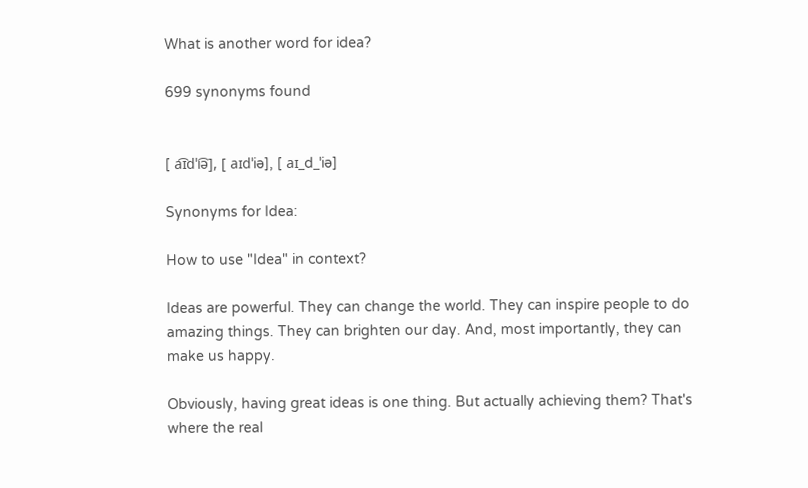What is another word for idea?

699 synonyms found


[ a͡ɪdˈi͡ə], [ aɪdˈiə], [ aɪ_d_ˈiə]

Synonyms for Idea:

How to use "Idea" in context?

Ideas are powerful. They can change the world. They can inspire people to do amazing things. They can brighten our day. And, most importantly, they can make us happy.

Obviously, having great ideas is one thing. But actually achieving them? That's where the real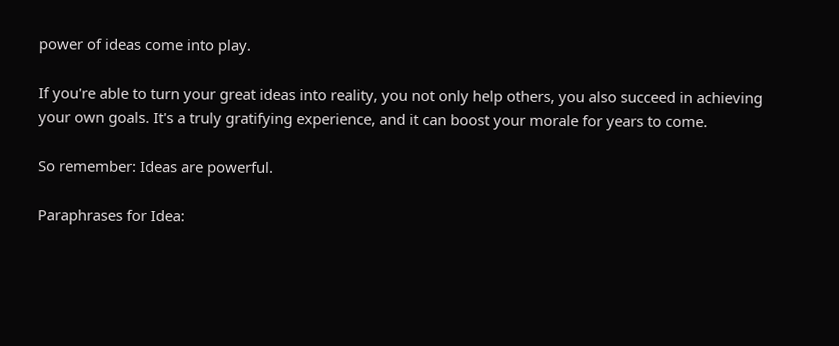power of ideas come into play.

If you're able to turn your great ideas into reality, you not only help others, you also succeed in achieving your own goals. It's a truly gratifying experience, and it can boost your morale for years to come.

So remember: Ideas are powerful.

Paraphrases for Idea: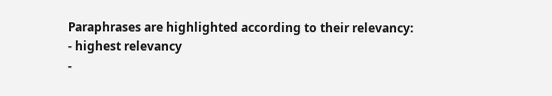Paraphrases are highlighted according to their relevancy:
- highest relevancy
-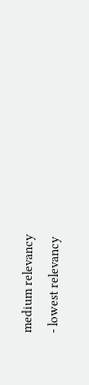medium relevancy
- lowest relevancy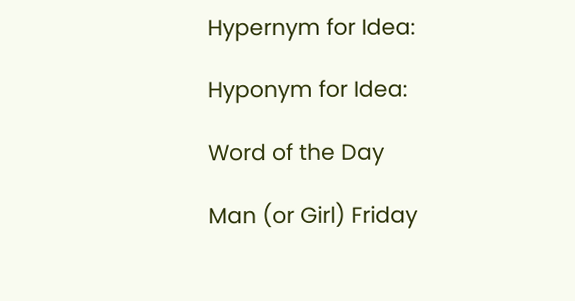Hypernym for Idea:

Hyponym for Idea:

Word of the Day

Man (or Girl) Friday